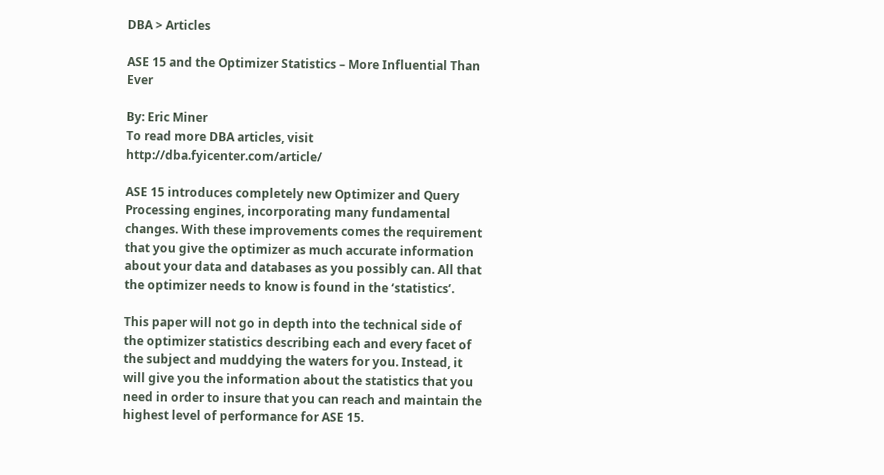DBA > Articles

ASE 15 and the Optimizer Statistics – More Influential Than Ever

By: Eric Miner
To read more DBA articles, visit http://dba.fyicenter.com/article/

ASE 15 introduces completely new Optimizer and Query Processing engines, incorporating many fundamental changes. With these improvements comes the requirement that you give the optimizer as much accurate information about your data and databases as you possibly can. All that the optimizer needs to know is found in the ‘statistics’.

This paper will not go in depth into the technical side of the optimizer statistics describing each and every facet of the subject and muddying the waters for you. Instead, it will give you the information about the statistics that you need in order to insure that you can reach and maintain the highest level of performance for ASE 15.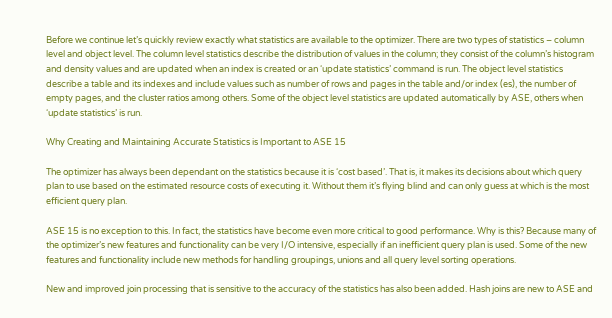Before we continue let’s quickly review exactly what statistics are available to the optimizer. There are two types of statistics – column level and object level. The column level statistics describe the distribution of values in the column; they consist of the column’s histogram and density values and are updated when an index is created or an ‘update statistics’ command is run. The object level statistics describe a table and its indexes and include values such as number of rows and pages in the table and/or index (es), the number of empty pages, and the cluster ratios among others. Some of the object level statistics are updated automatically by ASE, others when ‘update statistics’ is run.

Why Creating and Maintaining Accurate Statistics is Important to ASE 15

The optimizer has always been dependant on the statistics because it is ‘cost based’. That is, it makes its decisions about which query plan to use based on the estimated resource costs of executing it. Without them it’s flying blind and can only guess at which is the most efficient query plan.

ASE 15 is no exception to this. In fact, the statistics have become even more critical to good performance. Why is this? Because many of the optimizer’s new features and functionality can be very I/O intensive, especially if an inefficient query plan is used. Some of the new features and functionality include new methods for handling groupings, unions and all query level sorting operations.

New and improved join processing that is sensitive to the accuracy of the statistics has also been added. Hash joins are new to ASE and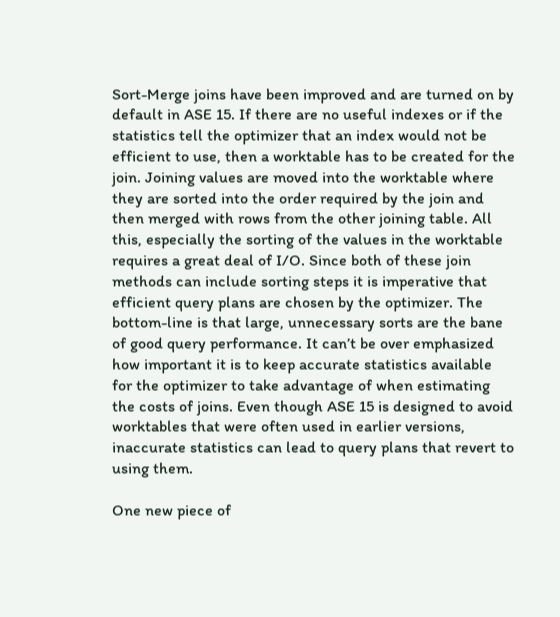Sort-Merge joins have been improved and are turned on by default in ASE 15. If there are no useful indexes or if the statistics tell the optimizer that an index would not be efficient to use, then a worktable has to be created for the join. Joining values are moved into the worktable where they are sorted into the order required by the join and then merged with rows from the other joining table. All this, especially the sorting of the values in the worktable requires a great deal of I/O. Since both of these join methods can include sorting steps it is imperative that efficient query plans are chosen by the optimizer. The bottom-line is that large, unnecessary sorts are the bane of good query performance. It can’t be over emphasized how important it is to keep accurate statistics available for the optimizer to take advantage of when estimating the costs of joins. Even though ASE 15 is designed to avoid worktables that were often used in earlier versions, inaccurate statistics can lead to query plans that revert to using them.

One new piece of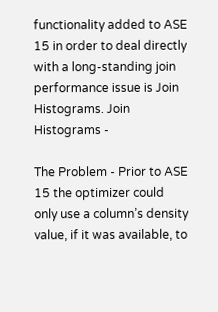functionality added to ASE 15 in order to deal directly with a long-standing join performance issue is Join Histograms. Join Histograms -

The Problem - Prior to ASE 15 the optimizer could only use a column’s density value, if it was available, to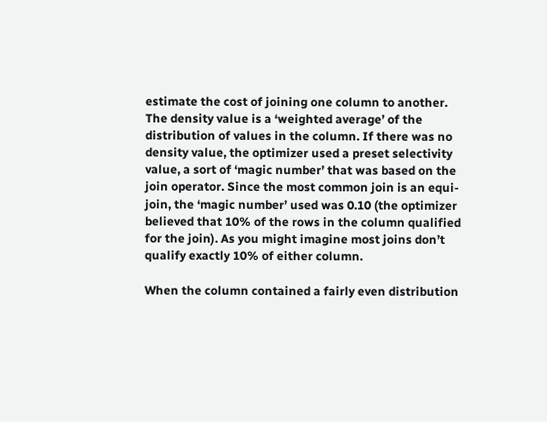estimate the cost of joining one column to another. The density value is a ‘weighted average’ of the distribution of values in the column. If there was no density value, the optimizer used a preset selectivity value, a sort of ‘magic number’ that was based on the join operator. Since the most common join is an equi-join, the ‘magic number’ used was 0.10 (the optimizer believed that 10% of the rows in the column qualified for the join). As you might imagine most joins don’t qualify exactly 10% of either column.

When the column contained a fairly even distribution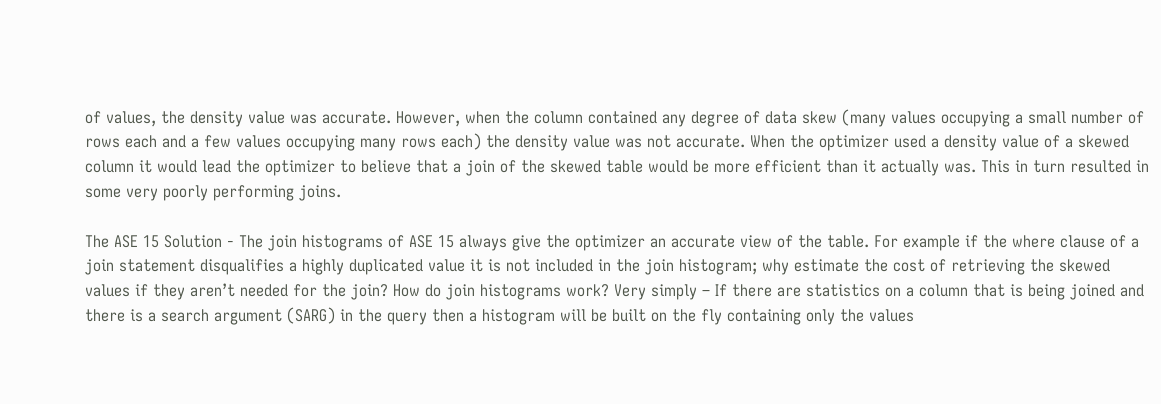of values, the density value was accurate. However, when the column contained any degree of data skew (many values occupying a small number of rows each and a few values occupying many rows each) the density value was not accurate. When the optimizer used a density value of a skewed column it would lead the optimizer to believe that a join of the skewed table would be more efficient than it actually was. This in turn resulted in some very poorly performing joins.

The ASE 15 Solution - The join histograms of ASE 15 always give the optimizer an accurate view of the table. For example if the where clause of a join statement disqualifies a highly duplicated value it is not included in the join histogram; why estimate the cost of retrieving the skewed values if they aren’t needed for the join? How do join histograms work? Very simply – If there are statistics on a column that is being joined and there is a search argument (SARG) in the query then a histogram will be built on the fly containing only the values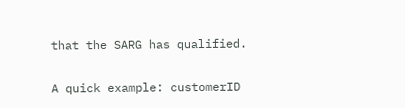that the SARG has qualified.

A quick example: customerID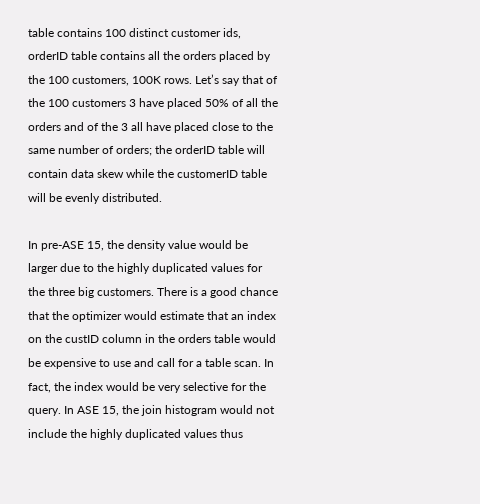table contains 100 distinct customer ids, orderID table contains all the orders placed by the 100 customers, 100K rows. Let’s say that of the 100 customers 3 have placed 50% of all the orders and of the 3 all have placed close to the same number of orders; the orderID table will contain data skew while the customerID table will be evenly distributed.

In pre-ASE 15, the density value would be larger due to the highly duplicated values for the three big customers. There is a good chance that the optimizer would estimate that an index on the custID column in the orders table would be expensive to use and call for a table scan. In fact, the index would be very selective for the query. In ASE 15, the join histogram would not include the highly duplicated values thus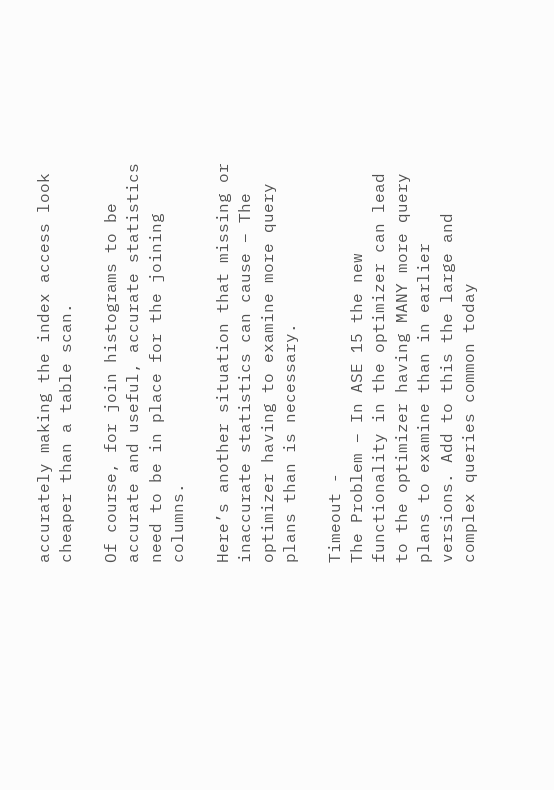accurately making the index access look cheaper than a table scan.

Of course, for join histograms to be accurate and useful, accurate statistics need to be in place for the joining columns.

Here’s another situation that missing or inaccurate statistics can cause – The optimizer having to examine more query plans than is necessary.

Timeout -
The Problem – In ASE 15 the new functionality in the optimizer can lead to the optimizer having MANY more query plans to examine than in earlier versions. Add to this the large and complex queries common today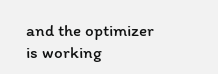and the optimizer is working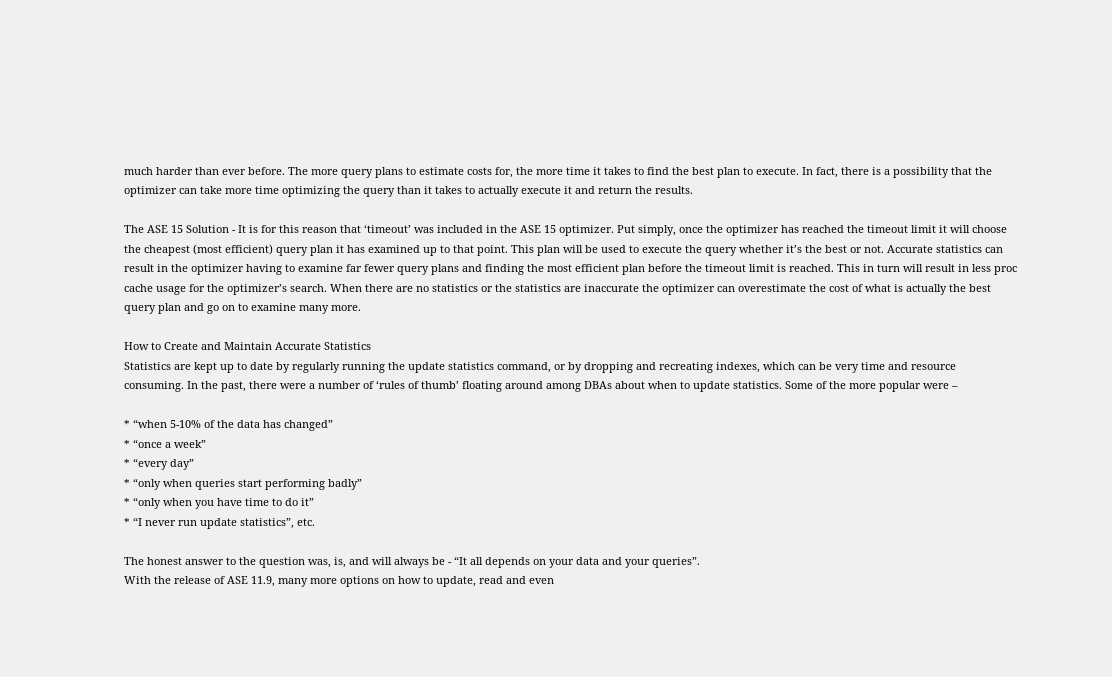much harder than ever before. The more query plans to estimate costs for, the more time it takes to find the best plan to execute. In fact, there is a possibility that the optimizer can take more time optimizing the query than it takes to actually execute it and return the results.

The ASE 15 Solution - It is for this reason that ‘timeout’ was included in the ASE 15 optimizer. Put simply, once the optimizer has reached the timeout limit it will choose the cheapest (most efficient) query plan it has examined up to that point. This plan will be used to execute the query whether it’s the best or not. Accurate statistics can result in the optimizer having to examine far fewer query plans and finding the most efficient plan before the timeout limit is reached. This in turn will result in less proc cache usage for the optimizer’s search. When there are no statistics or the statistics are inaccurate the optimizer can overestimate the cost of what is actually the best query plan and go on to examine many more.

How to Create and Maintain Accurate Statistics
Statistics are kept up to date by regularly running the update statistics command, or by dropping and recreating indexes, which can be very time and resource consuming. In the past, there were a number of ‘rules of thumb’ floating around among DBAs about when to update statistics. Some of the more popular were –

* “when 5-10% of the data has changed”
* “once a week”
* “every day”
* “only when queries start performing badly”
* “only when you have time to do it”
* “I never run update statistics”, etc.

The honest answer to the question was, is, and will always be - “It all depends on your data and your queries”.
With the release of ASE 11.9, many more options on how to update, read and even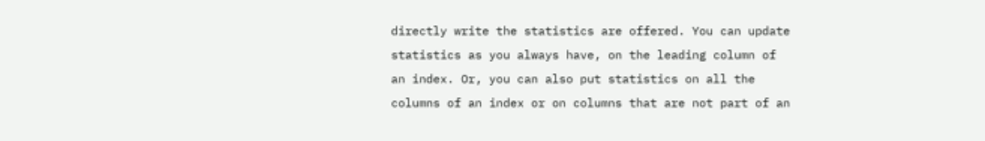directly write the statistics are offered. You can update statistics as you always have, on the leading column of an index. Or, you can also put statistics on all the columns of an index or on columns that are not part of an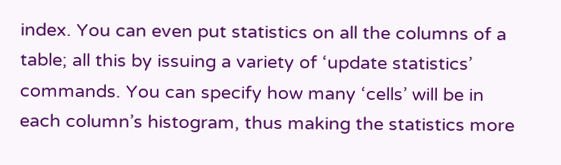index. You can even put statistics on all the columns of a table; all this by issuing a variety of ‘update statistics’ commands. You can specify how many ‘cells’ will be in each column’s histogram, thus making the statistics more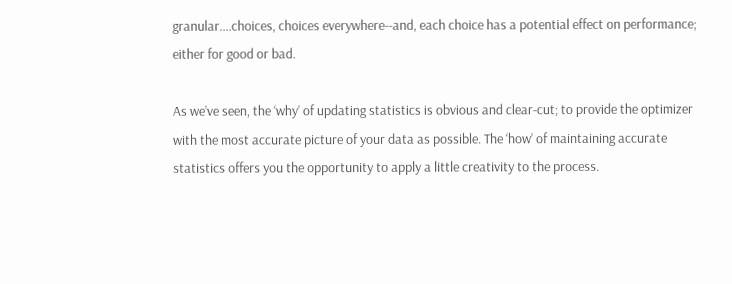granular….choices, choices everywhere--and, each choice has a potential effect on performance; either for good or bad.

As we’ve seen, the ‘why’ of updating statistics is obvious and clear-cut; to provide the optimizer with the most accurate picture of your data as possible. The ‘how’ of maintaining accurate statistics offers you the opportunity to apply a little creativity to the process.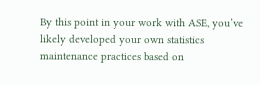By this point in your work with ASE, you’ve likely developed your own statistics maintenance practices based on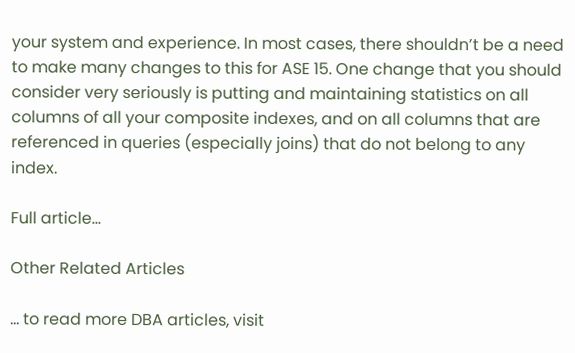your system and experience. In most cases, there shouldn’t be a need to make many changes to this for ASE 15. One change that you should consider very seriously is putting and maintaining statistics on all columns of all your composite indexes, and on all columns that are referenced in queries (especially joins) that do not belong to any index.

Full article...

Other Related Articles

... to read more DBA articles, visit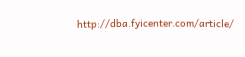http://dba.fyicenter.com/article/